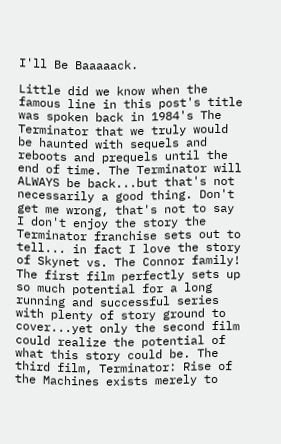I'll Be Baaaaack.

Little did we know when the famous line in this post's title was spoken back in 1984's The Terminator that we truly would be haunted with sequels and reboots and prequels until the end of time. The Terminator will ALWAYS be back...but that's not necessarily a good thing. Don't get me wrong, that's not to say I don't enjoy the story the Terminator franchise sets out to tell... in fact I love the story of Skynet vs. The Connor family! The first film perfectly sets up so much potential for a long running and successful series with plenty of story ground to cover...yet only the second film could realize the potential of what this story could be. The third film, Terminator: Rise of the Machines exists merely to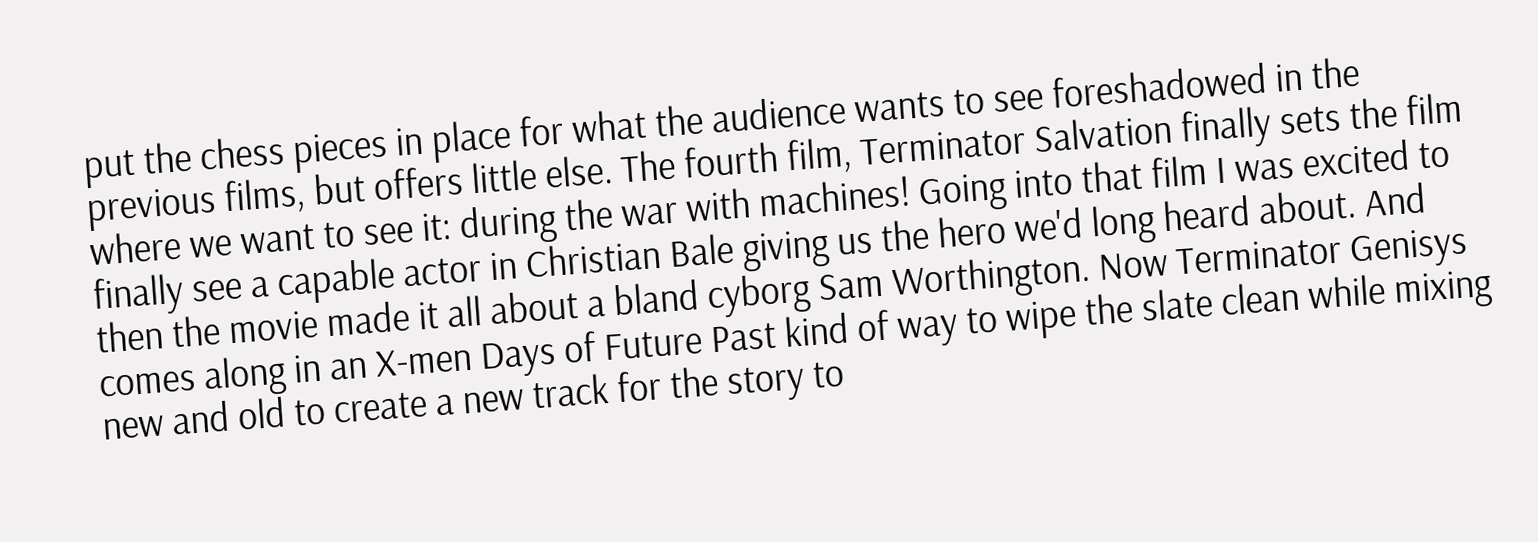put the chess pieces in place for what the audience wants to see foreshadowed in the previous films, but offers little else. The fourth film, Terminator Salvation finally sets the film where we want to see it: during the war with machines! Going into that film I was excited to finally see a capable actor in Christian Bale giving us the hero we'd long heard about. And then the movie made it all about a bland cyborg Sam Worthington. Now Terminator Genisys comes along in an X-men Days of Future Past kind of way to wipe the slate clean while mixing new and old to create a new track for the story to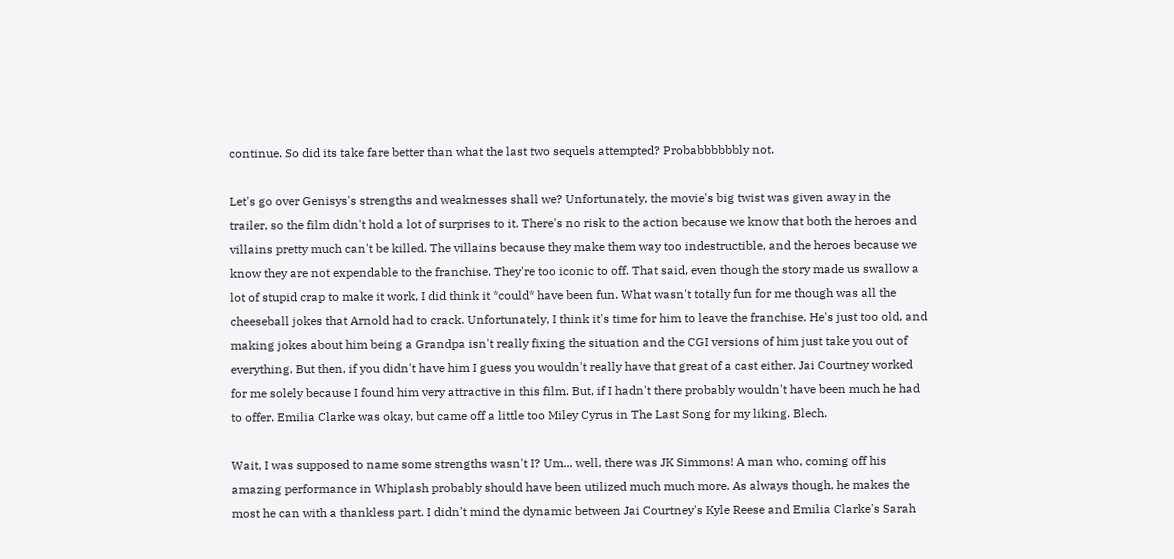continue. So did its take fare better than what the last two sequels attempted? Probabbbbbbly not.

Let's go over Genisys's strengths and weaknesses shall we? Unfortunately, the movie's big twist was given away in the trailer, so the film didn't hold a lot of surprises to it. There's no risk to the action because we know that both the heroes and villains pretty much can't be killed. The villains because they make them way too indestructible, and the heroes because we know they are not expendable to the franchise. They're too iconic to off. That said, even though the story made us swallow a lot of stupid crap to make it work, I did think it *could* have been fun. What wasn't totally fun for me though was all the cheeseball jokes that Arnold had to crack. Unfortunately, I think it's time for him to leave the franchise. He's just too old, and making jokes about him being a Grandpa isn't really fixing the situation and the CGI versions of him just take you out of everything. But then, if you didn't have him I guess you wouldn't really have that great of a cast either. Jai Courtney worked for me solely because I found him very attractive in this film. But, if I hadn't there probably wouldn't have been much he had to offer. Emilia Clarke was okay, but came off a little too Miley Cyrus in The Last Song for my liking. Blech.

Wait, I was supposed to name some strengths wasn't I? Um... well, there was JK Simmons! A man who, coming off his amazing performance in Whiplash probably should have been utilized much much more. As always though, he makes the most he can with a thankless part. I didn't mind the dynamic between Jai Courtney's Kyle Reese and Emilia Clarke's Sarah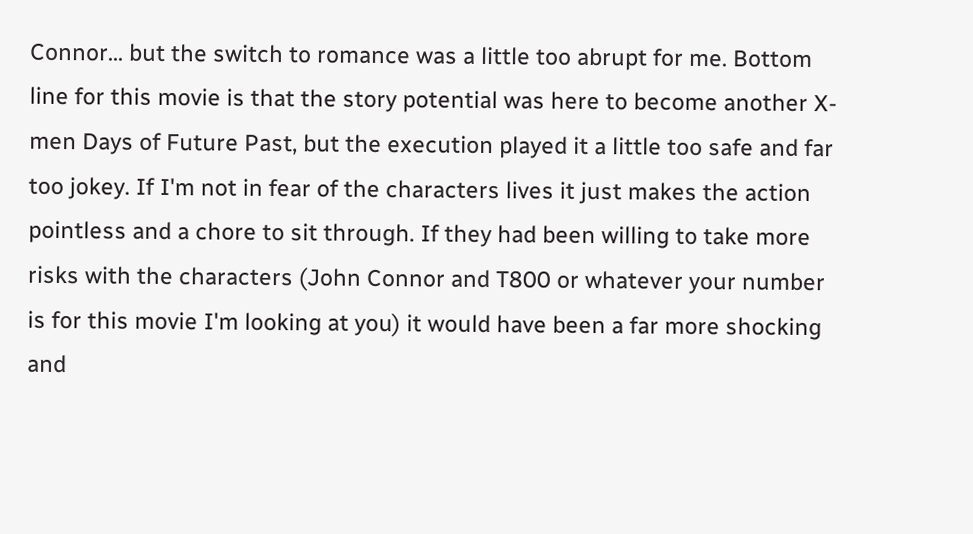Connor... but the switch to romance was a little too abrupt for me. Bottom line for this movie is that the story potential was here to become another X-men Days of Future Past, but the execution played it a little too safe and far too jokey. If I'm not in fear of the characters lives it just makes the action pointless and a chore to sit through. If they had been willing to take more risks with the characters (John Connor and T800 or whatever your number is for this movie I'm looking at you) it would have been a far more shocking and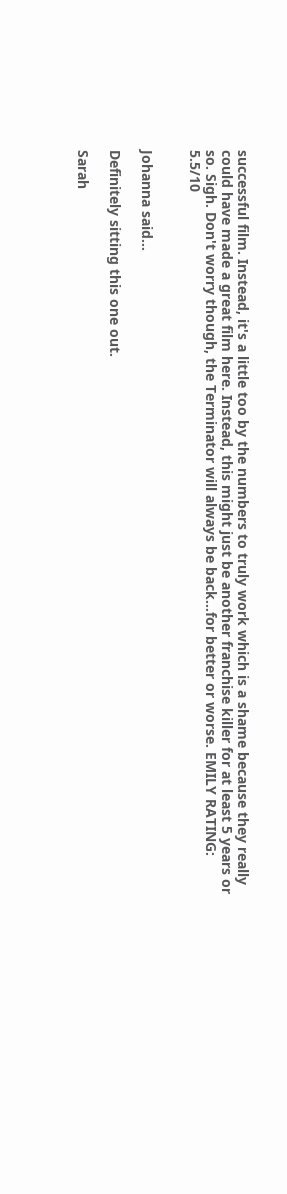successful film. Instead, it's a little too by the numbers to truly work which is a shame because they really could have made a great film here. Instead, this might just be another franchise killer for at least 5 years or so. Sigh. Don't worry though, the Terminator will always be back...for better or worse. EMILY RATING: 5.5/10


Johanna said...

Definitely sitting this one out.

Sarah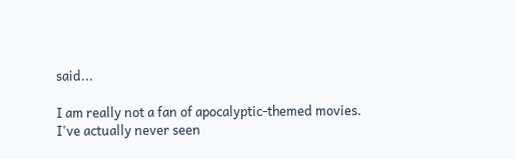said...

I am really not a fan of apocalyptic-themed movies. I've actually never seen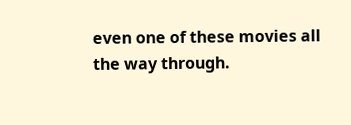even one of these movies all the way through.